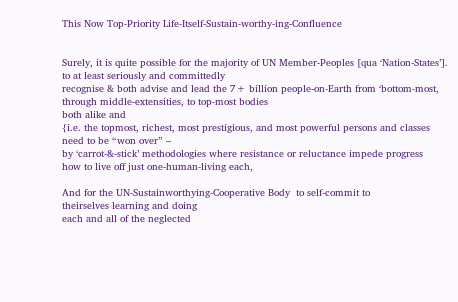This Now Top-Priority Life-Itself-Sustain-worthy-ing-Confluence


Surely, it is quite possible for the majority of UN Member-Peoples [qua ‘Nation-States’].
to at least seriously and committedly
recognise & both advise and lead the 7+ billion people-on-Earth from ‘bottom-most, through middle-extensities, to top-most bodies
both alike and
{i.e. the topmost, richest, most prestigious, and most powerful persons and classes
need to be “won over” –
by ‘carrot-&-stick’ methodologies where resistance or reluctance impede progress
how to live off just one-human-living each,

And for the UN-Sustainworthying-Cooperative Body  to self-commit to
theirselves learning and doing
each and all of the neglected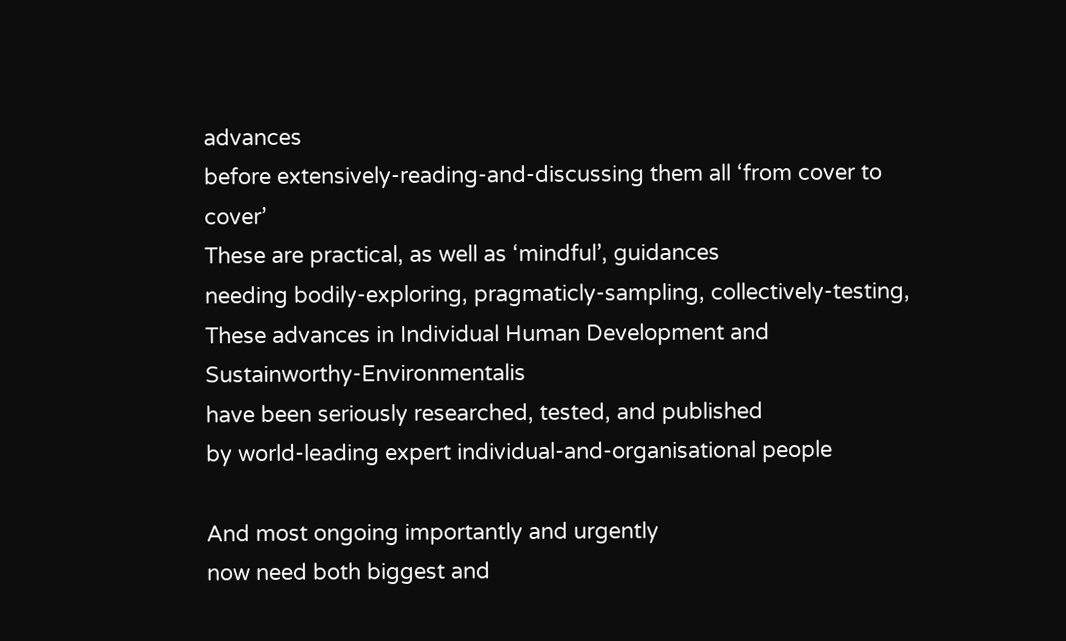advances
before extensively-reading-and-discussing them all ‘from cover to cover’
These are practical, as well as ‘mindful’, guidances
needing bodily-exploring, pragmaticly-sampling, collectively-testing,
These advances in Individual Human Development and Sustainworthy-Environmentalis
have been seriously researched, tested, and published
by world-leading expert individual-and-organisational people

And most ongoing importantly and urgently
now need both biggest and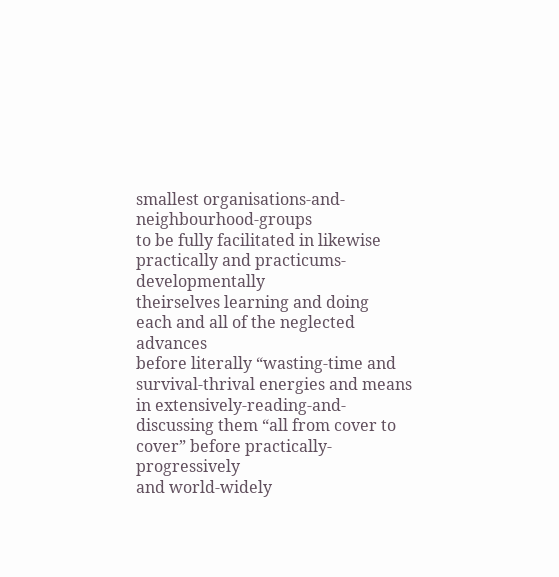smallest organisations-and-neighbourhood-groups
to be fully facilitated in likewise
practically and practicums-developmentally
theirselves learning and doing
each and all of the neglected advances
before literally “wasting-time and survival-thrival energies and means
in extensively-reading-and-discussing them “all from cover to cover” before practically-progressively
and world-widely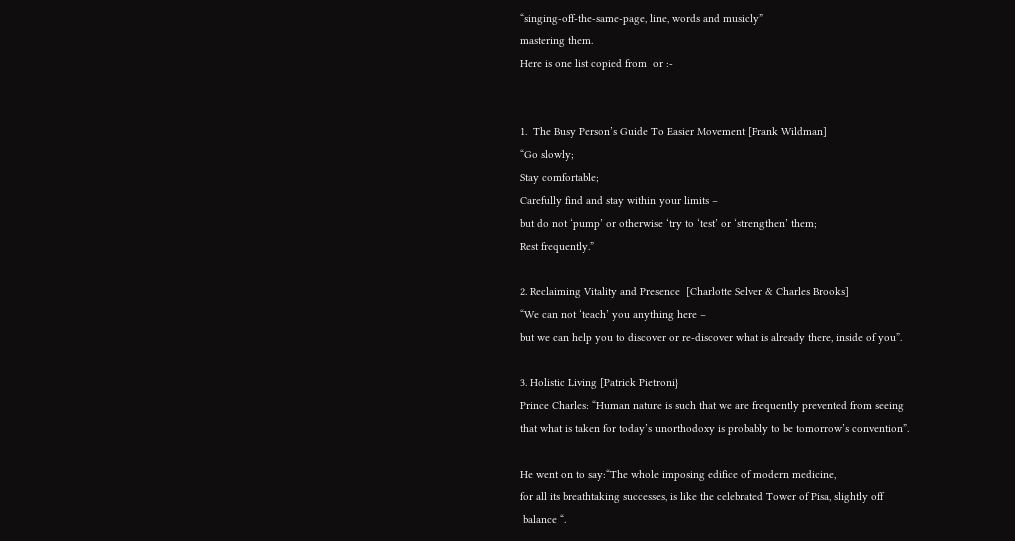“singing-off-the-same-page, line, words and musicly”
mastering them.
Here is one list copied from  or :-


1.  The Busy Person’s Guide To Easier Movement [Frank Wildman]
“Go slowly;
Stay comfortable;
Carefully find and stay within your limits –
but do not ‘pump’ or otherwise ‘try to ‘test’ or ‘strengthen’ them;
Rest frequently.”

2. Reclaiming Vitality and Presence  [Charlotte Selver & Charles Brooks]
“We can not ‘teach’ you anything here –
but we can help you to discover or re-discover what is already there, inside of you”.

3. Holistic Living [Patrick Pietroni}
Prince Charles: “Human nature is such that we are frequently prevented from seeing
that what is taken for today’s unorthodoxy is probably to be tomorrow’s convention”.

He went on to say:“The whole imposing edifice of modern medicine,
for all its breathtaking successes, is like the celebrated Tower of Pisa, slightly off
 balance “.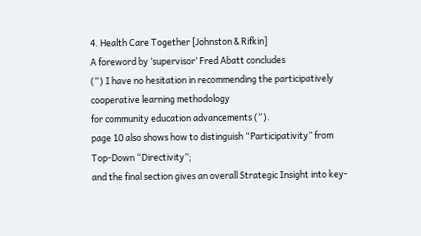4. Health Care Together [Johnston & Rifkin]
A foreword by ‘supervisor’ Fred Abatt concludes
(“) I have no hesitation in recommending the participatively cooperative learning methodology
for community education advancements (“).
page 10 also shows how to distinguish “Participativity” from Top-Down “Directivity”;
and the final section gives an overall Strategic Insight into key-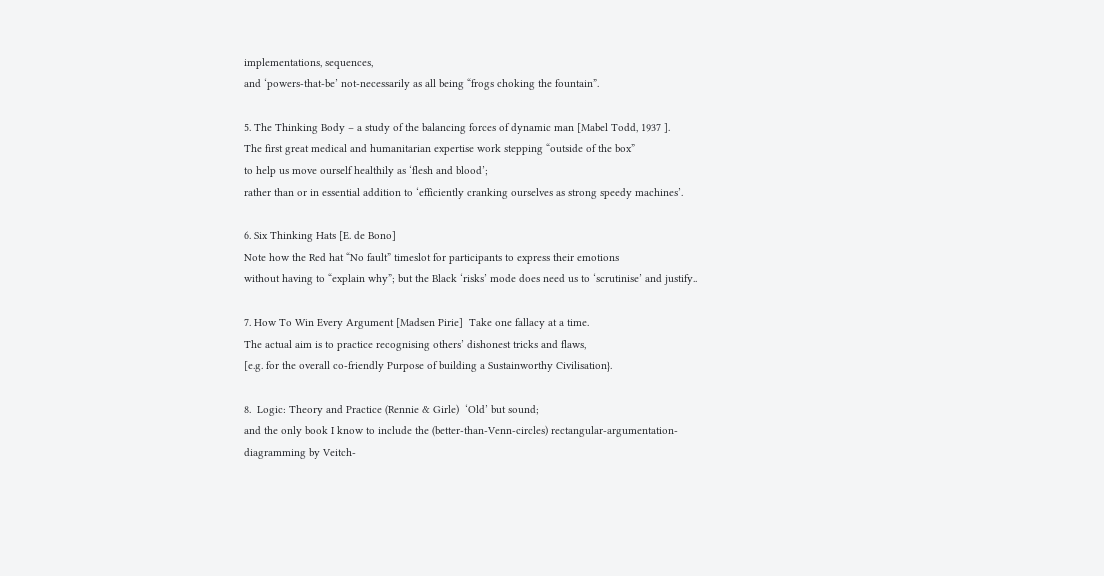implementations, sequences,
and ‘powers-that-be’ not-necessarily as all being “frogs choking the fountain”.

5. The Thinking Body – a study of the balancing forces of dynamic man [Mabel Todd, 1937 ].
The first great medical and humanitarian expertise work stepping “outside of the box”
to help us move ourself healthily as ‘flesh and blood’;
rather than or in essential addition to ‘efficiently cranking ourselves as strong speedy machines’.

6. Six Thinking Hats [E. de Bono]
Note how the Red hat “No fault” timeslot for participants to express their emotions
without having to “explain why”; but the Black ‘risks’ mode does need us to ‘scrutinise’ and justify..

7. How To Win Every Argument [Madsen Pirie]  Take one fallacy at a time.
The actual aim is to practice recognising others’ dishonest tricks and flaws,
[e.g. for the overall co-friendly Purpose of building a Sustainworthy Civilisation}.

8.  Logic: Theory and Practice (Rennie & Girle)  ‘Old’ but sound;
and the only book I know to include the (better-than-Venn-circles) rectangular-argumentation-diagramming by Veitch-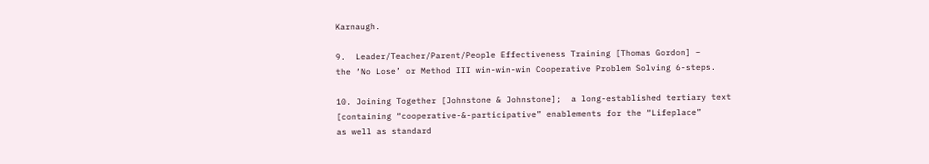Karnaugh.

9.  Leader/Teacher/Parent/People Effectiveness Training [Thomas Gordon] –
the ‘No Lose’ or Method III win-win-win Cooperative Problem Solving 6-steps.

10. Joining Together [Johnstone & Johnstone];  a long-established tertiary text
[containing “cooperative-&-participative” enablements for the “Lifeplace”
as well as standard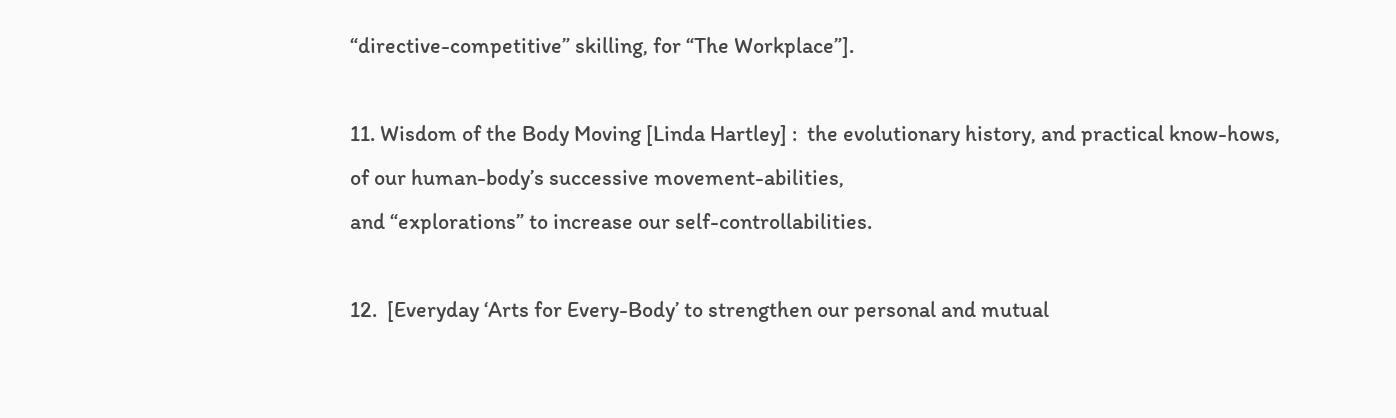“directive-competitive” skilling, for “The Workplace”].

11. Wisdom of the Body Moving [Linda Hartley] :  the evolutionary history, and practical know-hows,
of our human-body’s successive movement-abilities,
and “explorations” to increase our self-controllabilities.

12.  [Everyday ‘Arts for Every-Body’ to strengthen our personal and mutual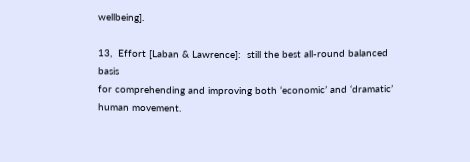wellbeing].

13,  Effort [Laban & Lawrence]:  still the best all-round balanced basis
for comprehending and improving both ‘economic’ and ‘dramatic’ human movement.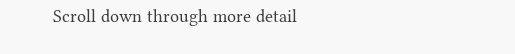Scroll down through more detail